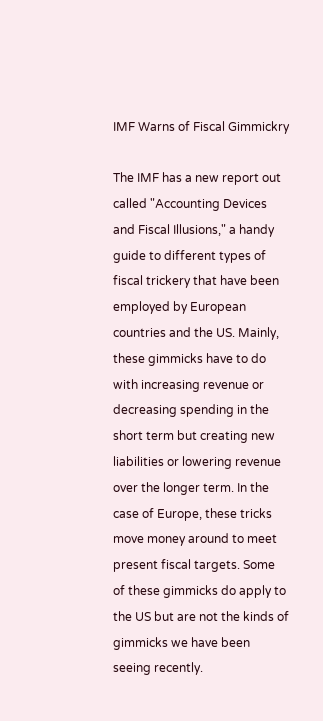IMF Warns of Fiscal Gimmickry

The IMF has a new report out called "Accounting Devices and Fiscal Illusions," a handy guide to different types of fiscal trickery that have been employed by European countries and the US. Mainly, these gimmicks have to do with increasing revenue or decreasing spending in the short term but creating new liabilities or lowering revenue over the longer term. In the case of Europe, these tricks move money around to meet present fiscal targets. Some of these gimmicks do apply to the US but are not the kinds of gimmicks we have been seeing recently.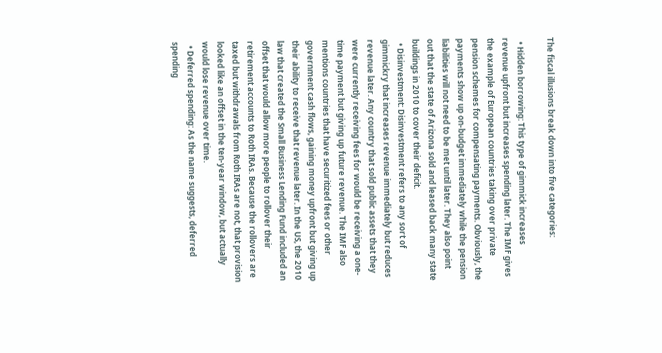The fiscal illusions break down into five categories:

  • Hidden borrowing: This type of gimmick increases revenue upfront but increases spending later. The IMF gives the example of European countries taking over private pension schemes for compensating payments. Obviously, the payments show up on-budget immediately while the pension liabilities will not need to be met until later. They also point out that the state of Arizona sold and leased back many state buildings in 2010 to cover their deficit.
  • Disinvestment: Disinvestment refers to any sort of gimmickry that increases revenue immediately but reduces revenue later. Any country that sold public assets that they were currently receiving fees for would be receiving a one-time payment but giving up future revenue. The IMF also mentions countries that have securitized fees or other government cash flows, gaining money upfront but giving up their ability to receive that revenue later. In the US, the 2010 law that created the Small Business Lending Fund included an offset that would allow more people to rollover their retirement accounts to Roth IRAs. Because the rollovers are taxed but withdrawals from Roth IRAs are not, that provision looked like an offset in the ten-year window, but actually would lose revenue over time.
  • Deferred spending: As the name suggests, deferred spending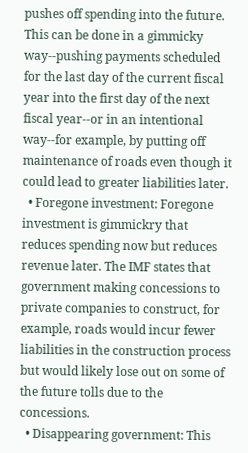pushes off spending into the future. This can be done in a gimmicky way--pushing payments scheduled for the last day of the current fiscal year into the first day of the next fiscal year--or in an intentional way--for example, by putting off maintenance of roads even though it could lead to greater liabilities later.
  • Foregone investment: Foregone investment is gimmickry that reduces spending now but reduces revenue later. The IMF states that government making concessions to private companies to construct, for example, roads would incur fewer liabilities in the construction process but would likely lose out on some of the future tolls due to the concessions.
  • Disappearing government: This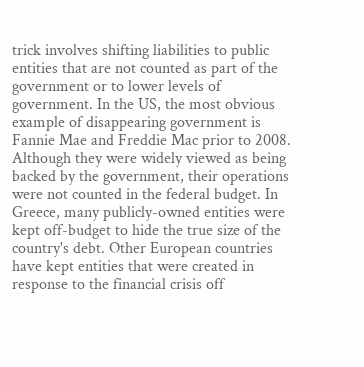trick involves shifting liabilities to public entities that are not counted as part of the government or to lower levels of government. In the US, the most obvious example of disappearing government is Fannie Mae and Freddie Mac prior to 2008. Although they were widely viewed as being backed by the government, their operations were not counted in the federal budget. In Greece, many publicly-owned entities were kept off-budget to hide the true size of the country's debt. Other European countries have kept entities that were created in response to the financial crisis off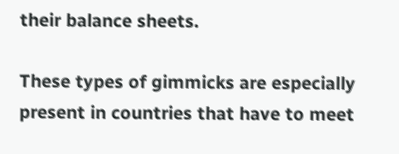their balance sheets.

These types of gimmicks are especially present in countries that have to meet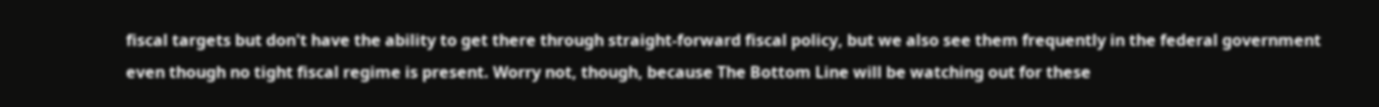fiscal targets but don't have the ability to get there through straight-forward fiscal policy, but we also see them frequently in the federal government even though no tight fiscal regime is present. Worry not, though, because The Bottom Line will be watching out for these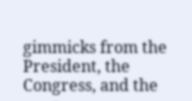gimmicks from the President, the Congress, and the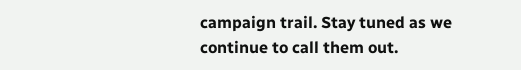campaign trail. Stay tuned as we continue to call them out.